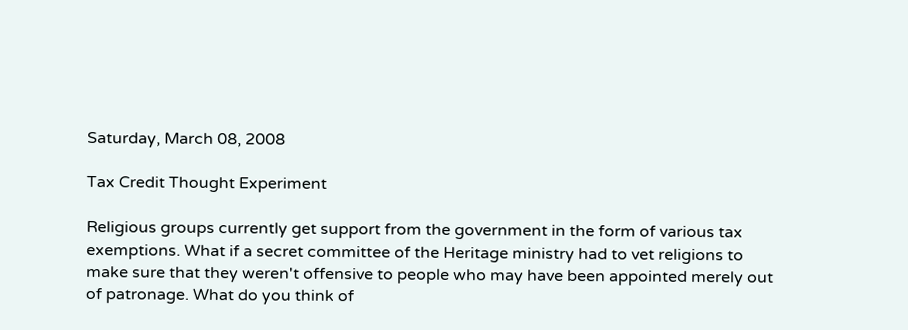Saturday, March 08, 2008

Tax Credit Thought Experiment

Religious groups currently get support from the government in the form of various tax exemptions. What if a secret committee of the Heritage ministry had to vet religions to make sure that they weren't offensive to people who may have been appointed merely out of patronage. What do you think of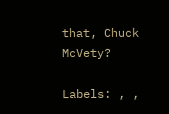that, Chuck McVety?

Labels: , ,